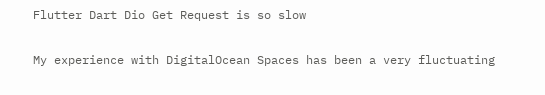Flutter Dart Dio Get Request is so slow

My experience with DigitalOcean Spaces has been a very fluctuating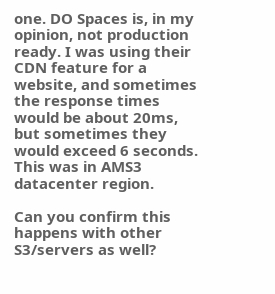one. DO Spaces is, in my opinion, not production ready. I was using their CDN feature for a website, and sometimes the response times would be about 20ms, but sometimes they would exceed 6 seconds. This was in AMS3 datacenter region.

Can you confirm this happens with other S3/servers as well?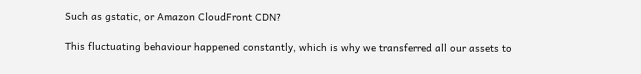Such as gstatic, or Amazon CloudFront CDN?

This fluctuating behaviour happened constantly, which is why we transferred all our assets to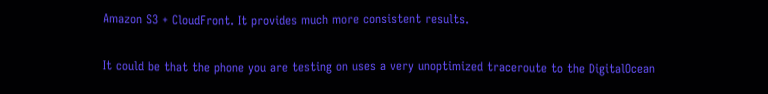Amazon S3 + CloudFront. It provides much more consistent results.

It could be that the phone you are testing on uses a very unoptimized traceroute to the DigitalOcean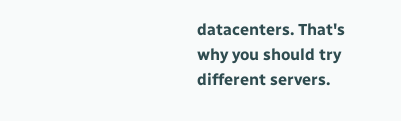datacenters. That's why you should try different servers.